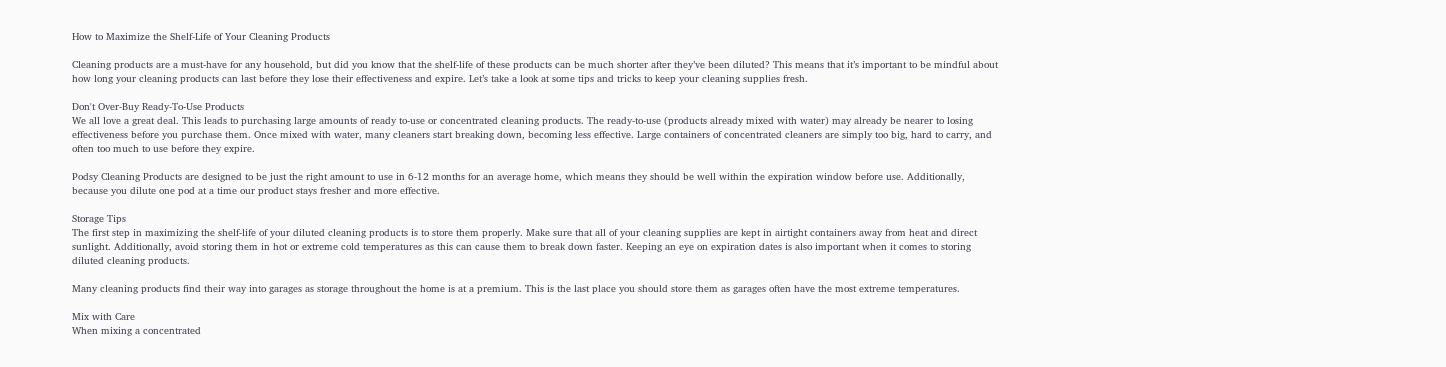How to Maximize the Shelf-Life of Your Cleaning Products

Cleaning products are a must-have for any household, but did you know that the shelf-life of these products can be much shorter after they’ve been diluted? This means that it’s important to be mindful about how long your cleaning products can last before they lose their effectiveness and expire. Let’s take a look at some tips and tricks to keep your cleaning supplies fresh.

Don't Over-Buy Ready-To-Use Products
We all love a great deal. This leads to purchasing large amounts of ready to-use or concentrated cleaning products. The ready-to-use (products already mixed with water) may already be nearer to losing effectiveness before you purchase them. Once mixed with water, many cleaners start breaking down, becoming less effective. Large containers of concentrated cleaners are simply too big, hard to carry, and often too much to use before they expire.

Podsy Cleaning Products are designed to be just the right amount to use in 6-12 months for an average home, which means they should be well within the expiration window before use. Additionally, because you dilute one pod at a time our product stays fresher and more effective.

Storage Tips
The first step in maximizing the shelf-life of your diluted cleaning products is to store them properly. Make sure that all of your cleaning supplies are kept in airtight containers away from heat and direct sunlight. Additionally, avoid storing them in hot or extreme cold temperatures as this can cause them to break down faster. Keeping an eye on expiration dates is also important when it comes to storing diluted cleaning products.

Many cleaning products find their way into garages as storage throughout the home is at a premium. This is the last place you should store them as garages often have the most extreme temperatures.

Mix with Care
When mixing a concentrated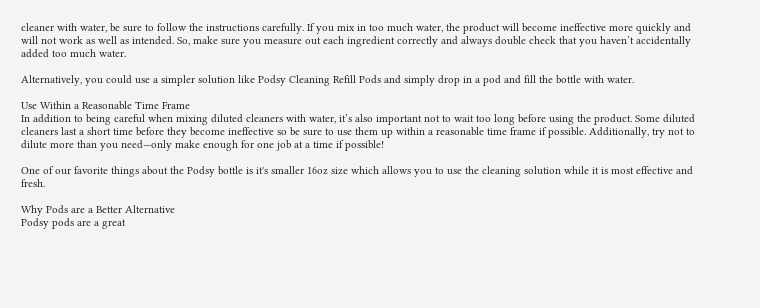cleaner with water, be sure to follow the instructions carefully. If you mix in too much water, the product will become ineffective more quickly and will not work as well as intended. So, make sure you measure out each ingredient correctly and always double check that you haven’t accidentally added too much water.

Alternatively, you could use a simpler solution like Podsy Cleaning Refill Pods and simply drop in a pod and fill the bottle with water.

Use Within a Reasonable Time Frame
In addition to being careful when mixing diluted cleaners with water, it’s also important not to wait too long before using the product. Some diluted cleaners last a short time before they become ineffective so be sure to use them up within a reasonable time frame if possible. Additionally, try not to dilute more than you need—only make enough for one job at a time if possible!

One of our favorite things about the Podsy bottle is it's smaller 16oz size which allows you to use the cleaning solution while it is most effective and fresh.

Why Pods are a Better Alternative
Podsy pods are a great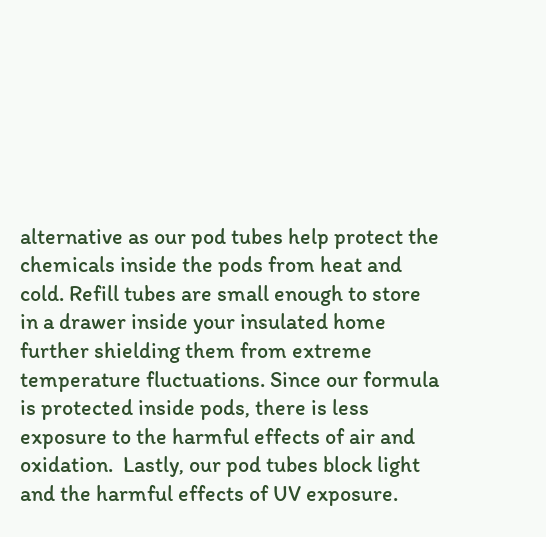alternative as our pod tubes help protect the chemicals inside the pods from heat and cold. Refill tubes are small enough to store in a drawer inside your insulated home further shielding them from extreme temperature fluctuations. Since our formula is protected inside pods, there is less exposure to the harmful effects of air and oxidation.  Lastly, our pod tubes block light and the harmful effects of UV exposure.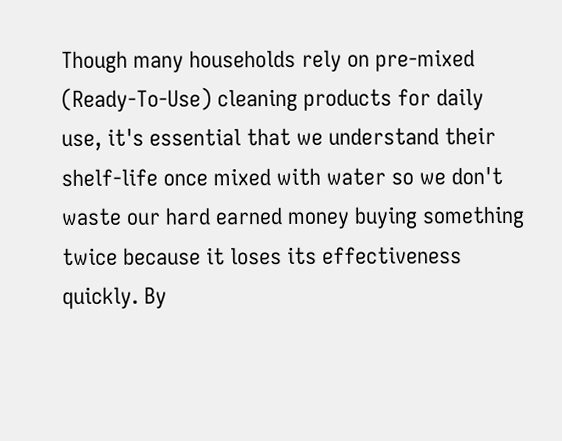Though many households rely on pre-mixed (Ready-To-Use) cleaning products for daily use, it's essential that we understand their shelf-life once mixed with water so we don't waste our hard earned money buying something twice because it loses its effectiveness quickly. By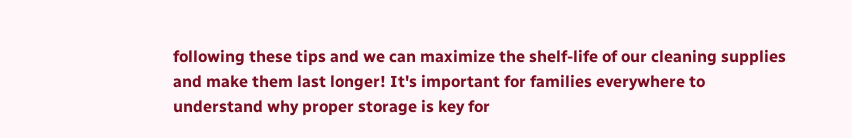following these tips and we can maximize the shelf-life of our cleaning supplies and make them last longer! It's important for families everywhere to understand why proper storage is key for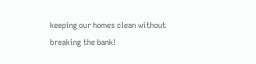keeping our homes clean without breaking the bank!